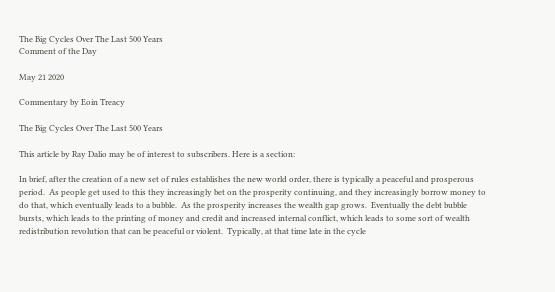The Big Cycles Over The Last 500 Years
Comment of the Day

May 21 2020

Commentary by Eoin Treacy

The Big Cycles Over The Last 500 Years

This article by Ray Dalio may be of interest to subscribers. Here is a section:

In brief, after the creation of a new set of rules establishes the new world order, there is typically a peaceful and prosperous period.  As people get used to this they increasingly bet on the prosperity continuing, and they increasingly borrow money to do that, which eventually leads to a bubble.  As the prosperity increases the wealth gap grows.  Eventually the debt bubble bursts, which leads to the printing of money and credit and increased internal conflict, which leads to some sort of wealth redistribution revolution that can be peaceful or violent.  Typically, at that time late in the cycle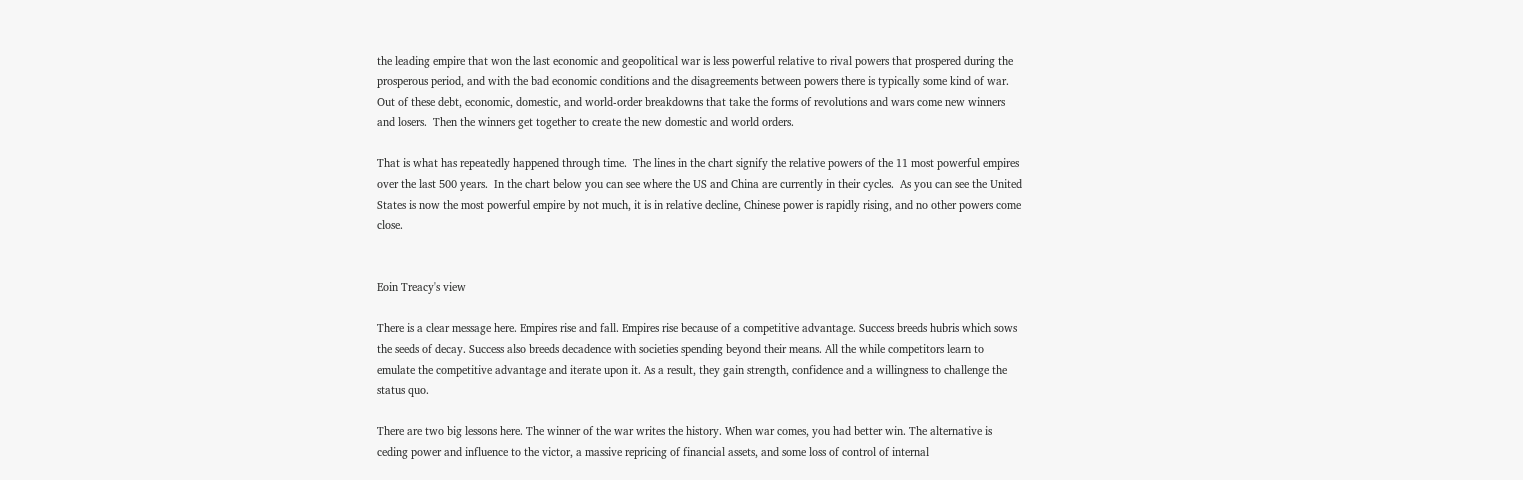the leading empire that won the last economic and geopolitical war is less powerful relative to rival powers that prospered during the prosperous period, and with the bad economic conditions and the disagreements between powers there is typically some kind of war.  Out of these debt, economic, domestic, and world-order breakdowns that take the forms of revolutions and wars come new winners and losers.  Then the winners get together to create the new domestic and world orders.

That is what has repeatedly happened through time.  The lines in the chart signify the relative powers of the 11 most powerful empires over the last 500 years.  In the chart below you can see where the US and China are currently in their cycles.  As you can see the United States is now the most powerful empire by not much, it is in relative decline, Chinese power is rapidly rising, and no other powers come close.


Eoin Treacy's view

There is a clear message here. Empires rise and fall. Empires rise because of a competitive advantage. Success breeds hubris which sows the seeds of decay. Success also breeds decadence with societies spending beyond their means. All the while competitors learn to emulate the competitive advantage and iterate upon it. As a result, they gain strength, confidence and a willingness to challenge the status quo.

There are two big lessons here. The winner of the war writes the history. When war comes, you had better win. The alternative is ceding power and influence to the victor, a massive repricing of financial assets, and some loss of control of internal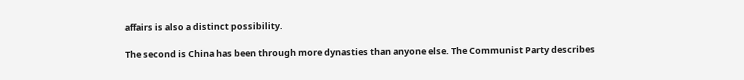affairs is also a distinct possibility.

The second is China has been through more dynasties than anyone else. The Communist Party describes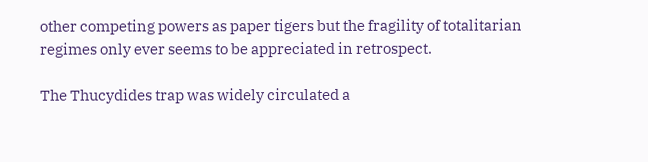other competing powers as paper tigers but the fragility of totalitarian regimes only ever seems to be appreciated in retrospect.

The Thucydides trap was widely circulated a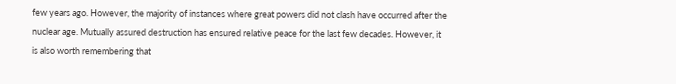few years ago. However, the majority of instances where great powers did not clash have occurred after the nuclear age. Mutually assured destruction has ensured relative peace for the last few decades. However, it is also worth remembering that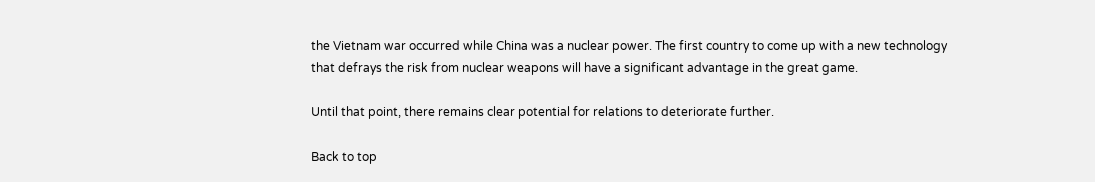the Vietnam war occurred while China was a nuclear power. The first country to come up with a new technology that defrays the risk from nuclear weapons will have a significant advantage in the great game.

Until that point, there remains clear potential for relations to deteriorate further.

Back to top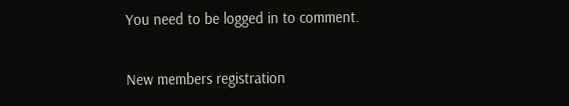You need to be logged in to comment.

New members registration